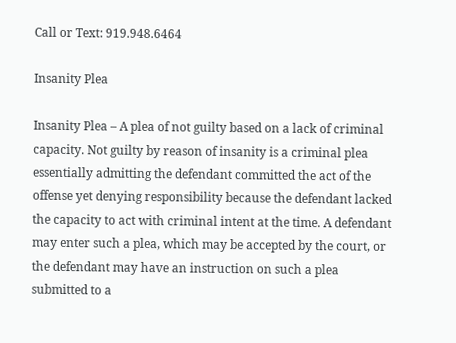Call or Text: 919.948.6464

Insanity Plea

Insanity Plea – A plea of not guilty based on a lack of criminal capacity. Not guilty by reason of insanity is a criminal plea essentially admitting the defendant committed the act of the offense yet denying responsibility because the defendant lacked the capacity to act with criminal intent at the time. A defendant may enter such a plea, which may be accepted by the court, or the defendant may have an instruction on such a plea submitted to a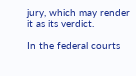jury, which may render it as its verdict.

In the federal courts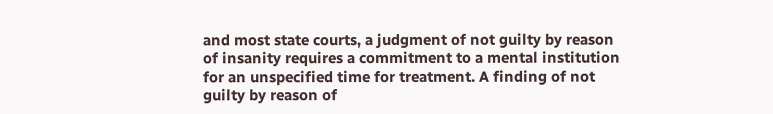and most state courts, a judgment of not guilty by reason of insanity requires a commitment to a mental institution for an unspecified time for treatment. A finding of not guilty by reason of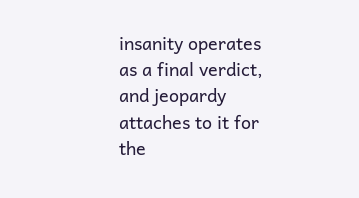insanity operates as a final verdict, and jeopardy attaches to it for the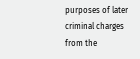purposes of later criminal charges from the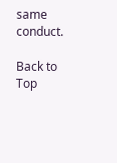same conduct.

Back to Top